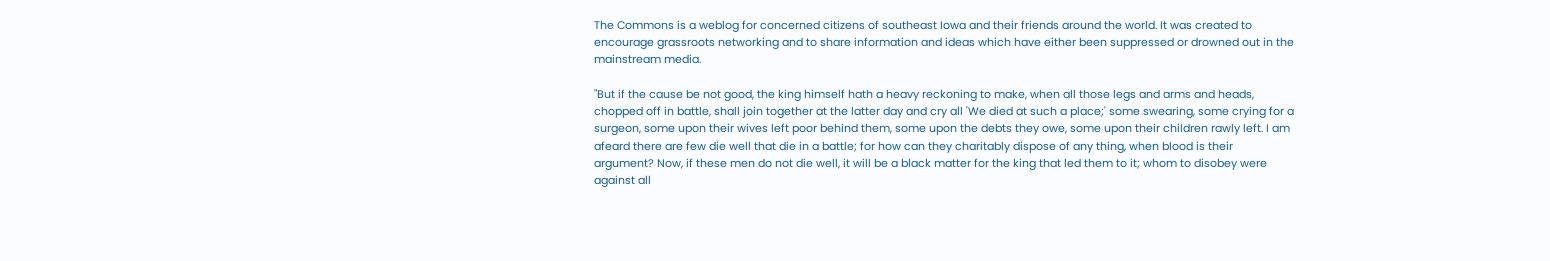The Commons is a weblog for concerned citizens of southeast Iowa and their friends around the world. It was created to encourage grassroots networking and to share information and ideas which have either been suppressed or drowned out in the mainstream media.

"But if the cause be not good, the king himself hath a heavy reckoning to make, when all those legs and arms and heads, chopped off in battle, shall join together at the latter day and cry all 'We died at such a place;' some swearing, some crying for a surgeon, some upon their wives left poor behind them, some upon the debts they owe, some upon their children rawly left. I am afeard there are few die well that die in a battle; for how can they charitably dispose of any thing, when blood is their argument? Now, if these men do not die well, it will be a black matter for the king that led them to it; whom to disobey were against all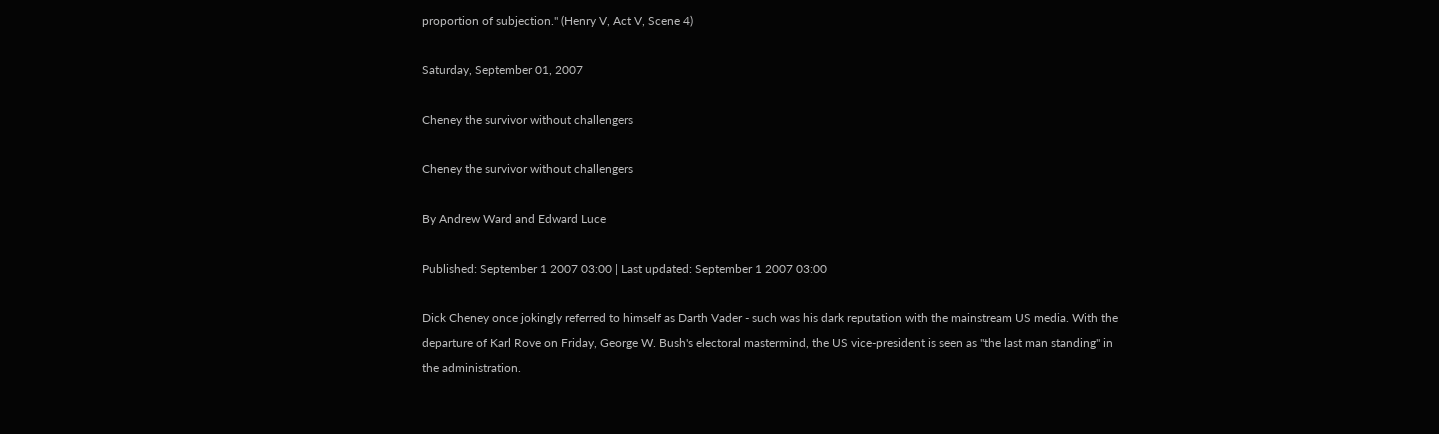proportion of subjection." (Henry V, Act V, Scene 4)

Saturday, September 01, 2007

Cheney the survivor without challengers

Cheney the survivor without challengers

By Andrew Ward and Edward Luce

Published: September 1 2007 03:00 | Last updated: September 1 2007 03:00

Dick Cheney once jokingly referred to himself as Darth Vader - such was his dark reputation with the mainstream US media. With the departure of Karl Rove on Friday, George W. Bush's electoral mastermind, the US vice-president is seen as "the last man standing" in the administration.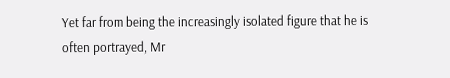Yet far from being the increasingly isolated figure that he is often portrayed, Mr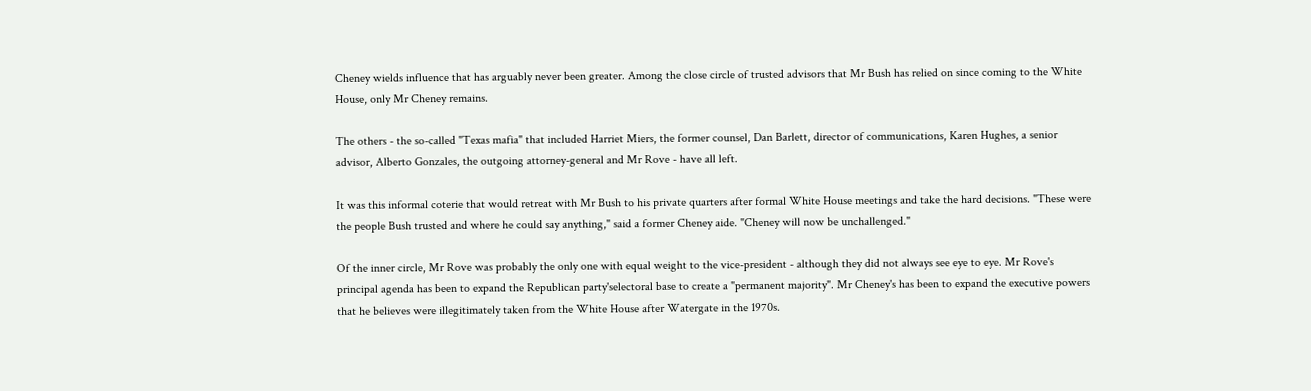Cheney wields influence that has arguably never been greater. Among the close circle of trusted advisors that Mr Bush has relied on since coming to the White House, only Mr Cheney remains.

The others - the so-called "Texas mafia" that included Harriet Miers, the former counsel, Dan Barlett, director of communications, Karen Hughes, a senior advisor, Alberto Gonzales, the outgoing attorney-general and Mr Rove - have all left.

It was this informal coterie that would retreat with Mr Bush to his private quarters after formal White House meetings and take the hard decisions. "These were the people Bush trusted and where he could say anything," said a former Cheney aide. "Cheney will now be unchallenged."

Of the inner circle, Mr Rove was probably the only one with equal weight to the vice-president - although they did not always see eye to eye. Mr Rove's principal agenda has been to expand the Republican party'selectoral base to create a "permanent majority". Mr Cheney's has been to expand the executive powers that he believes were illegitimately taken from the White House after Watergate in the 1970s.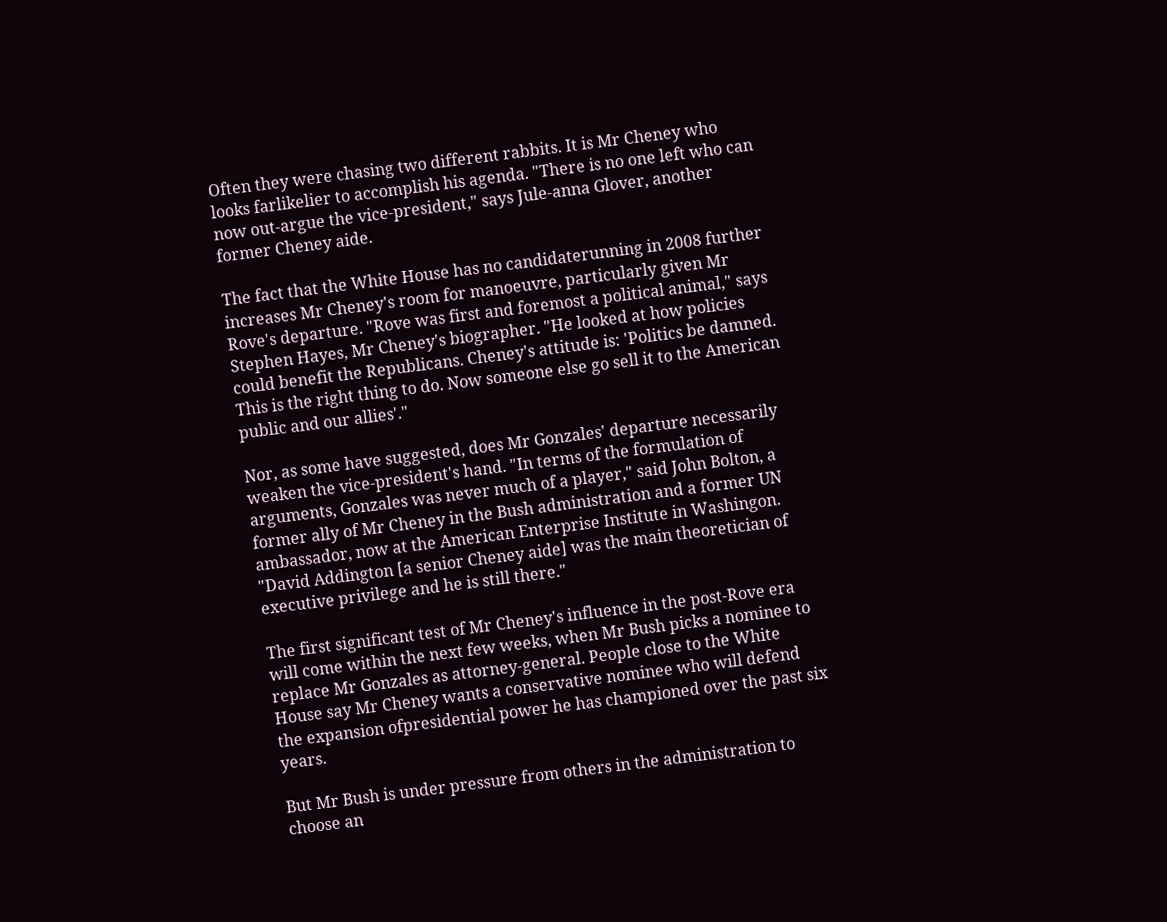Often they were chasing two different rabbits. It is Mr Cheney who looks farlikelier to accomplish his agenda. "There is no one left who can now out-argue the vice-president," says Jule-anna Glover, another former Cheney aide.

The fact that the White House has no candidaterunning in 2008 further increases Mr Cheney's room for manoeuvre, particularly given Mr Rove's departure. "Rove was first and foremost a political animal," says Stephen Hayes, Mr Cheney's biographer. "He looked at how policies could benefit the Republicans. Cheney's attitude is: 'Politics be damned. This is the right thing to do. Now someone else go sell it to the American public and our allies'."

Nor, as some have suggested, does Mr Gonzales' departure necessarily weaken the vice-president's hand. "In terms of the formulation of arguments, Gonzales was never much of a player," said John Bolton, a former ally of Mr Cheney in the Bush administration and a former UN ambassador, now at the American Enterprise Institute in Washingon. "David Addington [a senior Cheney aide] was the main theoretician of executive privilege and he is still there."

The first significant test of Mr Cheney's influence in the post-Rove era will come within the next few weeks, when Mr Bush picks a nominee to replace Mr Gonzales as attorney-general. People close to the White House say Mr Cheney wants a conservative nominee who will defend the expansion ofpresidential power he has championed over the past six years.

But Mr Bush is under pressure from others in the administration to choose an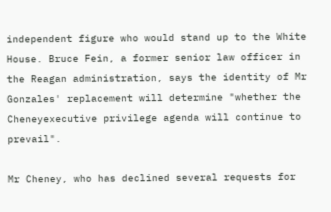independent figure who would stand up to the White House. Bruce Fein, a former senior law officer in the Reagan administration, says the identity of Mr Gonzales' replacement will determine "whether the Cheneyexecutive privilege agenda will continue to prevail".

Mr Cheney, who has declined several requests for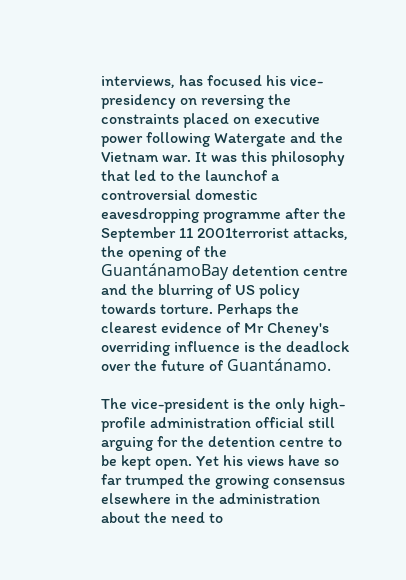interviews, has focused his vice-presidency on reversing the constraints placed on executive power following Watergate and the Vietnam war. It was this philosophy that led to the launchof a controversial domestic eavesdropping programme after the September 11 2001terrorist attacks, the opening of the GuantánamoBay detention centre and the blurring of US policy towards torture. Perhaps the clearest evidence of Mr Cheney's overriding influence is the deadlock over the future of Guantánamo.

The vice-president is the only high-profile administration official still arguing for the detention centre to be kept open. Yet his views have so far trumped the growing consensus elsewhere in the administration about the need to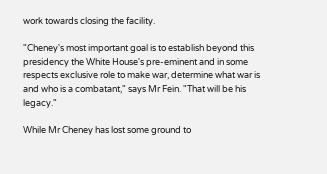work towards closing the facility.

"Cheney's most important goal is to establish beyond this presidency the White House's pre-eminent and in some respects exclusive role to make war, determine what war is and who is a combatant," says Mr Fein. "That will be his legacy."

While Mr Cheney has lost some ground to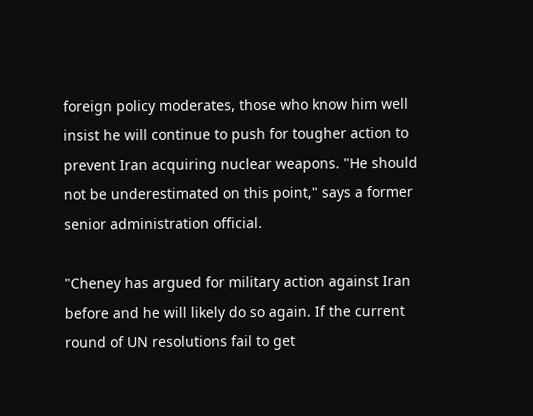foreign policy moderates, those who know him well insist he will continue to push for tougher action to prevent Iran acquiring nuclear weapons. "He should not be underestimated on this point," says a former senior administration official.

"Cheney has argued for military action against Iran before and he will likely do so again. If the current round of UN resolutions fail to get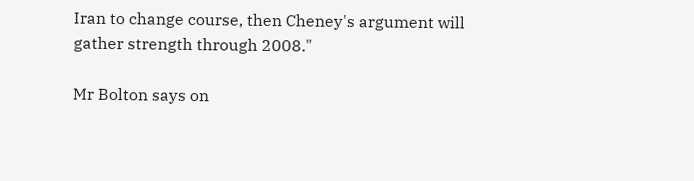Iran to change course, then Cheney's argument will gather strength through 2008."

Mr Bolton says on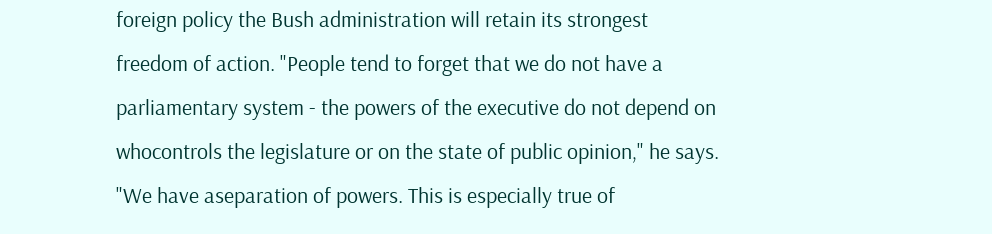foreign policy the Bush administration will retain its strongest freedom of action. "People tend to forget that we do not have a parliamentary system - the powers of the executive do not depend on whocontrols the legislature or on the state of public opinion," he says. "We have aseparation of powers. This is especially true of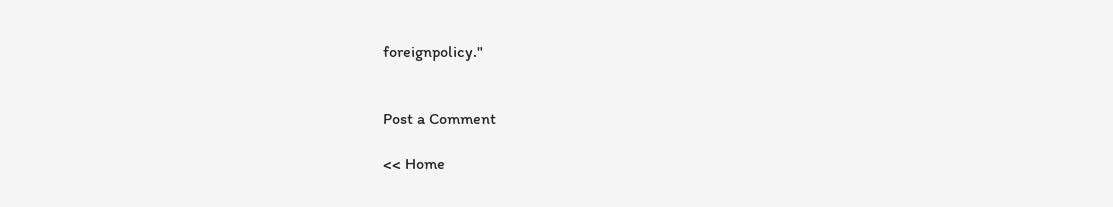foreignpolicy."


Post a Comment

<< Home